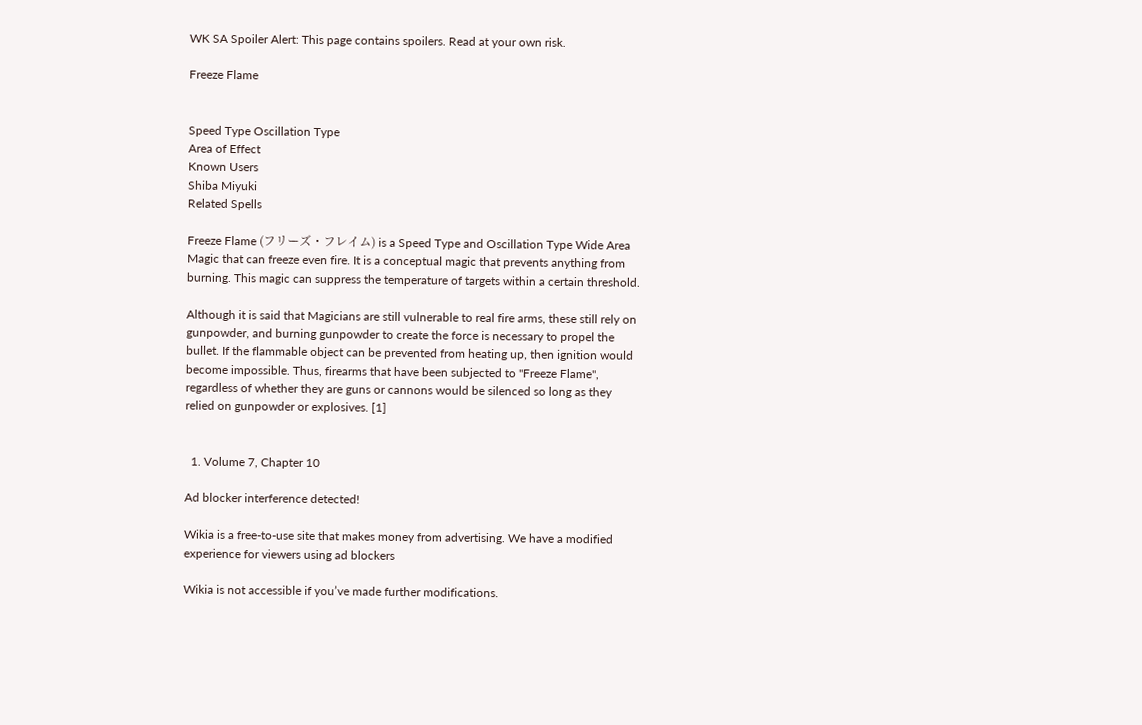WK SA Spoiler Alert: This page contains spoilers. Read at your own risk.

Freeze Flame


Speed Type Oscillation Type
Area of Effect
Known Users
Shiba Miyuki
Related Spells

Freeze Flame (フリーズ・フレイム) is a Speed Type and Oscillation Type Wide Area Magic that can freeze even fire. It is a conceptual magic that prevents anything from burning. This magic can suppress the temperature of targets within a certain threshold.

Although it is said that Magicians are still vulnerable to real fire arms, these still rely on gunpowder, and burning gunpowder to create the force is necessary to propel the bullet. If the flammable object can be prevented from heating up, then ignition would become impossible. Thus, firearms that have been subjected to "Freeze Flame", regardless of whether they are guns or cannons would be silenced so long as they relied on gunpowder or explosives. [1]


  1. Volume 7, Chapter 10

Ad blocker interference detected!

Wikia is a free-to-use site that makes money from advertising. We have a modified experience for viewers using ad blockers

Wikia is not accessible if you’ve made further modifications.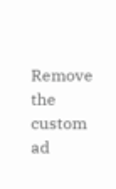Remove the custom ad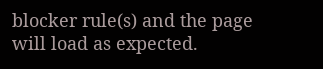blocker rule(s) and the page will load as expected.